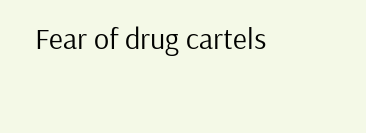Fear of drug cartels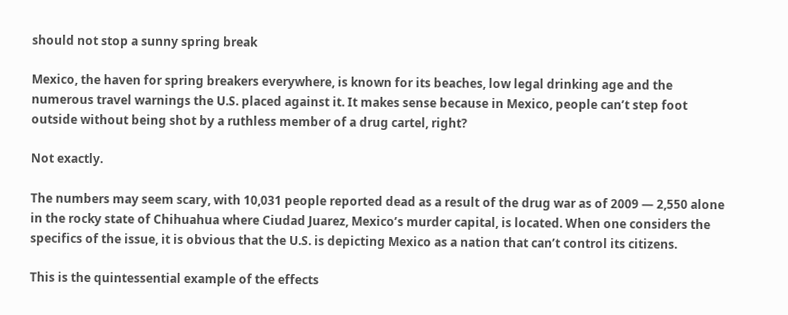should not stop a sunny spring break

Mexico, the haven for spring breakers everywhere, is known for its beaches, low legal drinking age and the numerous travel warnings the U.S. placed against it. It makes sense because in Mexico, people can’t step foot outside without being shot by a ruthless member of a drug cartel, right?

Not exactly.

The numbers may seem scary, with 10,031 people reported dead as a result of the drug war as of 2009 — 2,550 alone in the rocky state of Chihuahua where Ciudad Juarez, Mexico’s murder capital, is located. When one considers the specifics of the issue, it is obvious that the U.S. is depicting Mexico as a nation that can’t control its citizens.

This is the quintessential example of the effects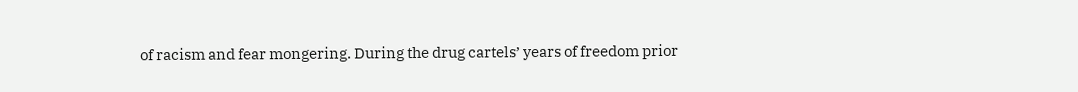of racism and fear mongering. During the drug cartels’ years of freedom prior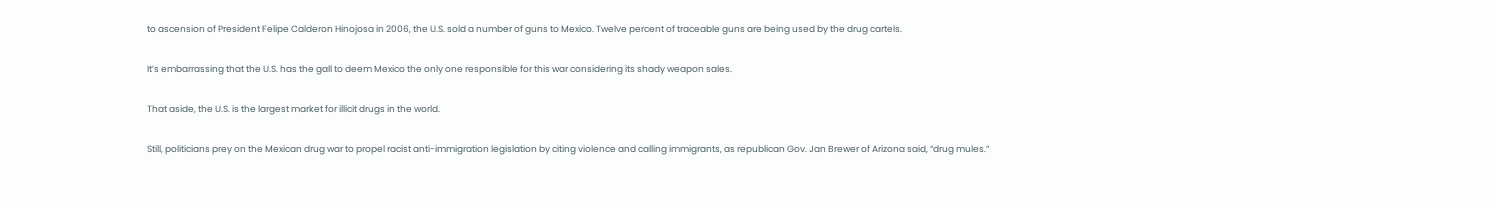to ascension of President Felipe Calderon Hinojosa in 2006, the U.S. sold a number of guns to Mexico. Twelve percent of traceable guns are being used by the drug cartels.

It’s embarrassing that the U.S. has the gall to deem Mexico the only one responsible for this war considering its shady weapon sales.

That aside, the U.S. is the largest market for illicit drugs in the world.

Still, politicians prey on the Mexican drug war to propel racist anti-immigration legislation by citing violence and calling immigrants, as republican Gov. Jan Brewer of Arizona said, “drug mules.”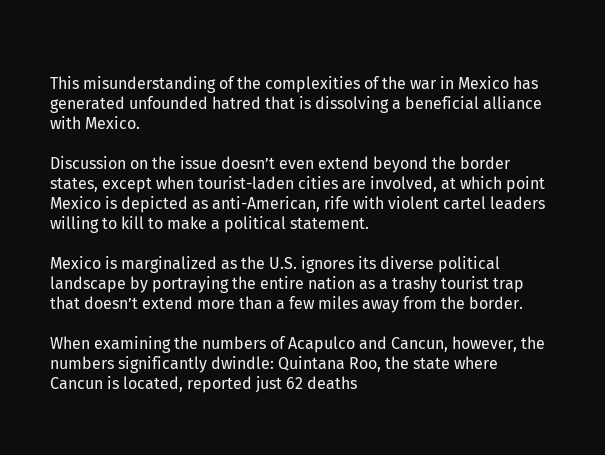This misunderstanding of the complexities of the war in Mexico has generated unfounded hatred that is dissolving a beneficial alliance with Mexico.

Discussion on the issue doesn’t even extend beyond the border states, except when tourist-laden cities are involved, at which point Mexico is depicted as anti-American, rife with violent cartel leaders willing to kill to make a political statement.

Mexico is marginalized as the U.S. ignores its diverse political landscape by portraying the entire nation as a trashy tourist trap that doesn’t extend more than a few miles away from the border.

When examining the numbers of Acapulco and Cancun, however, the numbers significantly dwindle: Quintana Roo, the state where Cancun is located, reported just 62 deaths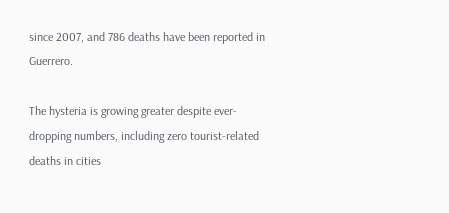since 2007, and 786 deaths have been reported in Guerrero.

The hysteria is growing greater despite ever-dropping numbers, including zero tourist-related deaths in cities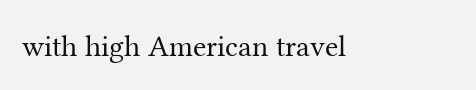with high American travel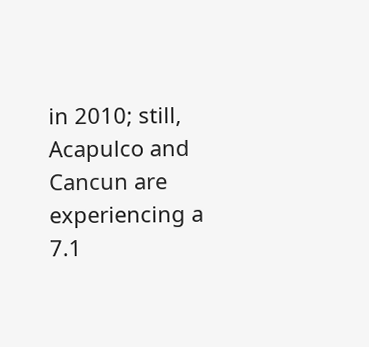in 2010; still, Acapulco and Cancun are experiencing a 7.1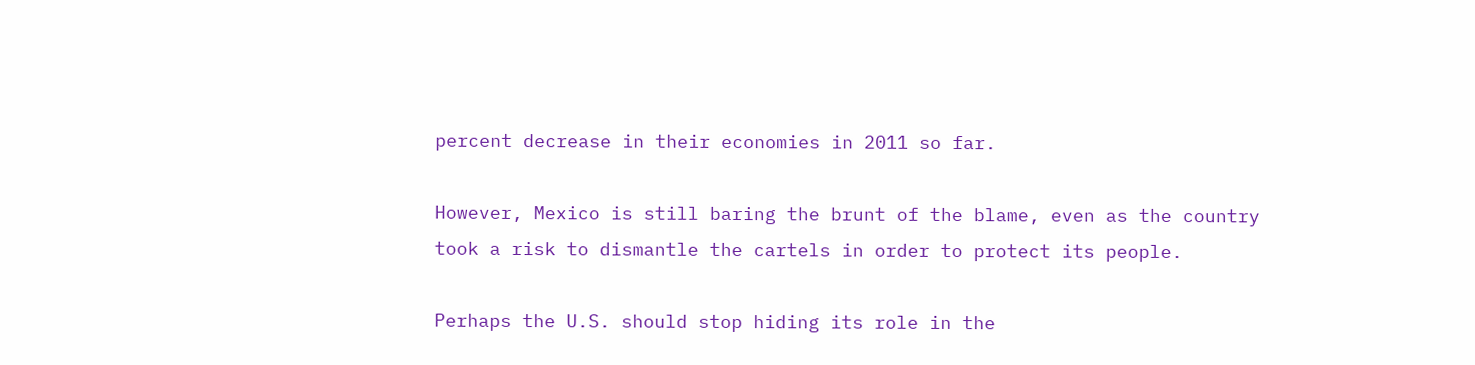percent decrease in their economies in 2011 so far.

However, Mexico is still baring the brunt of the blame, even as the country took a risk to dismantle the cartels in order to protect its people.

Perhaps the U.S. should stop hiding its role in the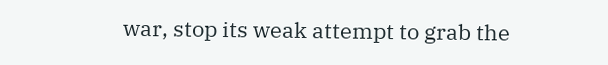war, stop its weak attempt to grab the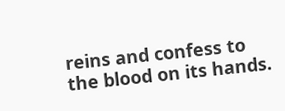reins and confess to the blood on its hands.